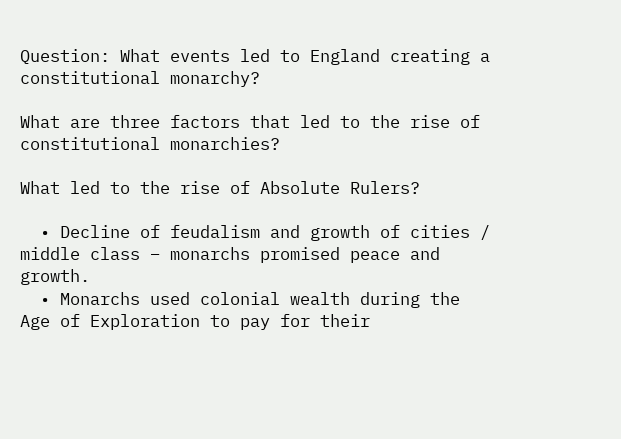Question: What events led to England creating a constitutional monarchy?

What are three factors that led to the rise of constitutional monarchies?

What led to the rise of Absolute Rulers?

  • Decline of feudalism and growth of cities / middle class – monarchs promised peace and growth.
  • Monarchs used colonial wealth during the Age of Exploration to pay for their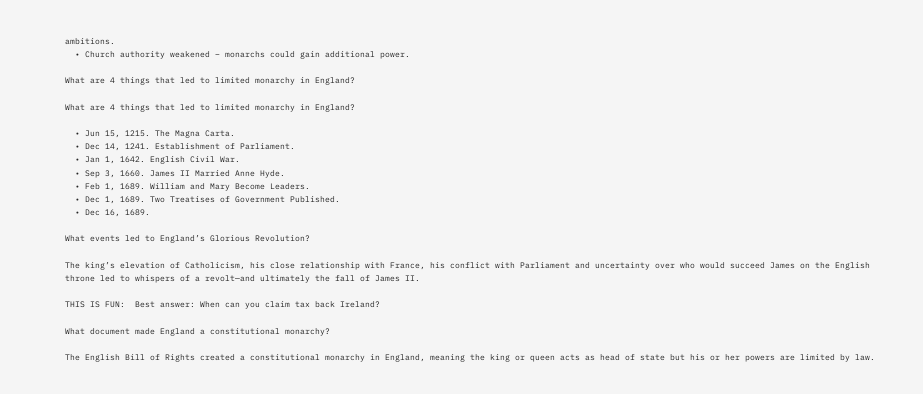ambitions.
  • Church authority weakened – monarchs could gain additional power.

What are 4 things that led to limited monarchy in England?

What are 4 things that led to limited monarchy in England?

  • Jun 15, 1215. The Magna Carta.
  • Dec 14, 1241. Establishment of Parliament.
  • Jan 1, 1642. English Civil War.
  • Sep 3, 1660. James II Married Anne Hyde.
  • Feb 1, 1689. William and Mary Become Leaders.
  • Dec 1, 1689. Two Treatises of Government Published.
  • Dec 16, 1689.

What events led to England’s Glorious Revolution?

The king’s elevation of Catholicism, his close relationship with France, his conflict with Parliament and uncertainty over who would succeed James on the English throne led to whispers of a revolt—and ultimately the fall of James II.

THIS IS FUN:  Best answer: When can you claim tax back Ireland?

What document made England a constitutional monarchy?

The English Bill of Rights created a constitutional monarchy in England, meaning the king or queen acts as head of state but his or her powers are limited by law.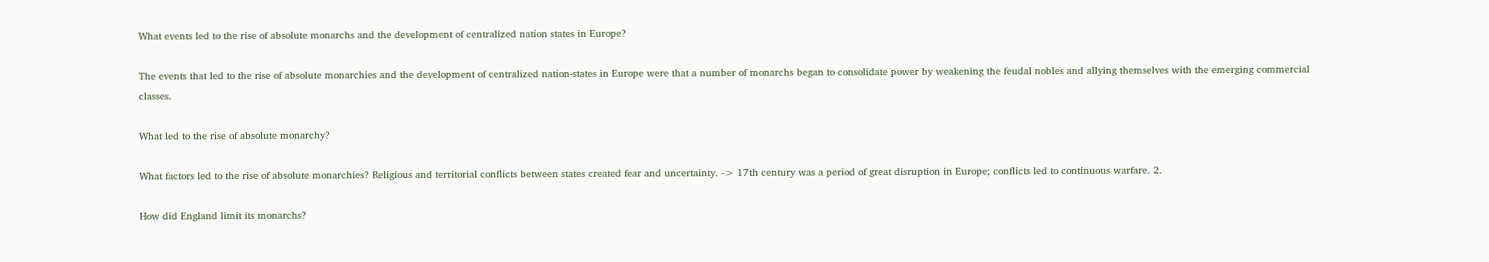What events led to the rise of absolute monarchs and the development of centralized nation states in Europe?

The events that led to the rise of absolute monarchies and the development of centralized nation-states in Europe were that a number of monarchs began to consolidate power by weakening the feudal nobles and allying themselves with the emerging commercial classes.

What led to the rise of absolute monarchy?

What factors led to the rise of absolute monarchies? Religious and territorial conflicts between states created fear and uncertainty. -> 17th century was a period of great disruption in Europe; conflicts led to continuous warfare. 2.

How did England limit its monarchs?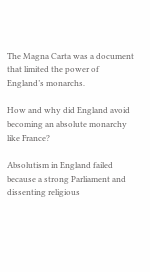The Magna Carta was a document that limited the power of England’s monarchs.

How and why did England avoid becoming an absolute monarchy like France?

Absolutism in England failed because a strong Parliament and dissenting religious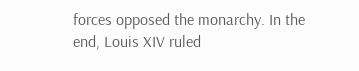forces opposed the monarchy. In the end, Louis XIV ruled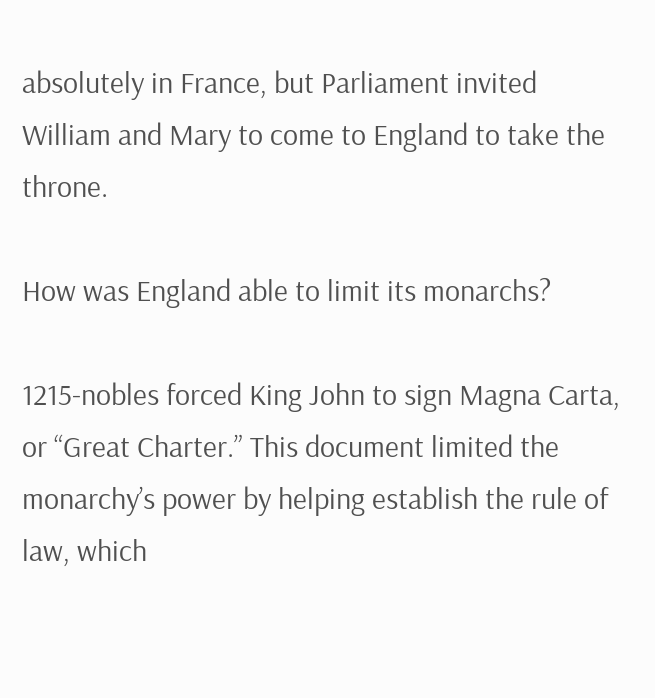absolutely in France, but Parliament invited William and Mary to come to England to take the throne.

How was England able to limit its monarchs?

1215-nobles forced King John to sign Magna Carta, or “Great Charter.” This document limited the monarchy’s power by helping establish the rule of law, which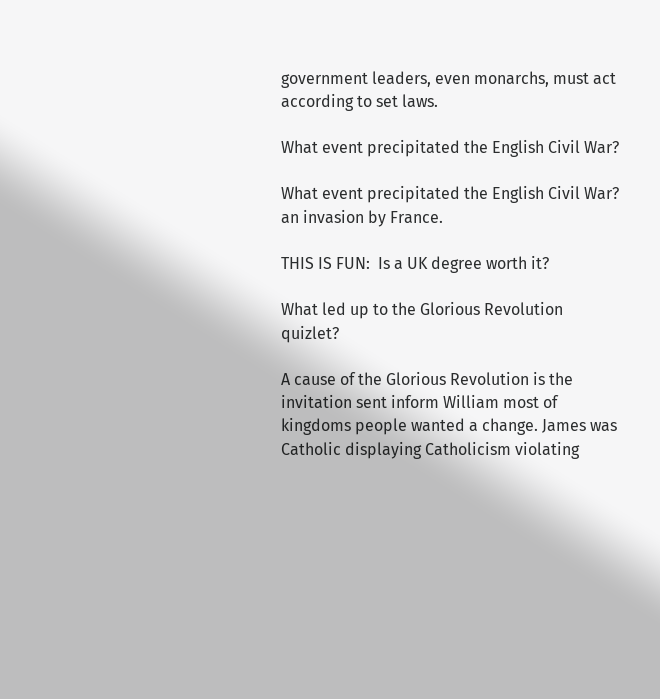government leaders, even monarchs, must act according to set laws.

What event precipitated the English Civil War?

What event precipitated the English Civil War? an invasion by France.

THIS IS FUN:  Is a UK degree worth it?

What led up to the Glorious Revolution quizlet?

A cause of the Glorious Revolution is the invitation sent inform William most of kingdoms people wanted a change. James was Catholic displaying Catholicism violating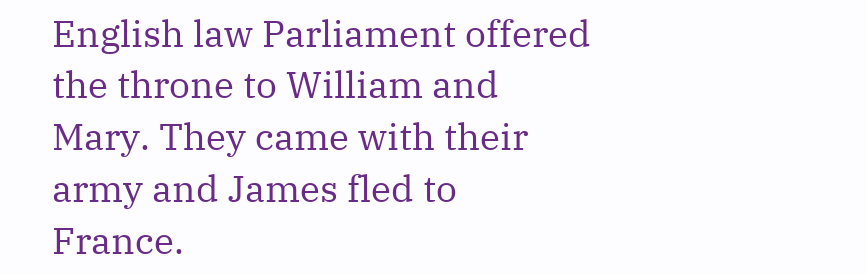English law Parliament offered the throne to William and Mary. They came with their army and James fled to France.